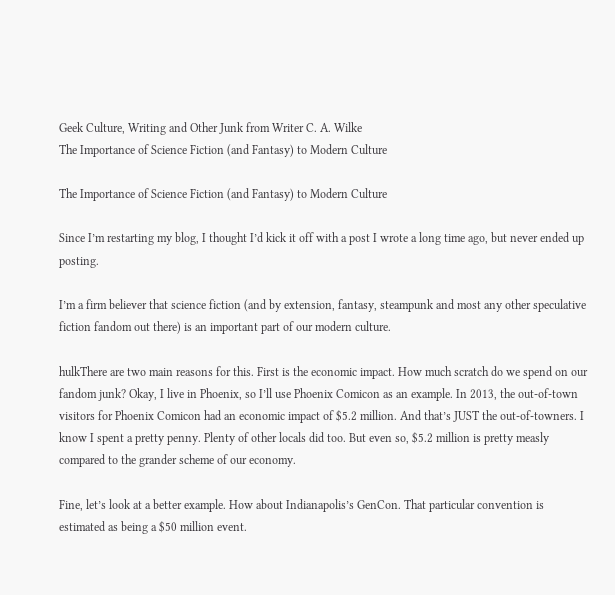Geek Culture, Writing and Other Junk from Writer C. A. Wilke
The Importance of Science Fiction (and Fantasy) to Modern Culture

The Importance of Science Fiction (and Fantasy) to Modern Culture

Since I’m restarting my blog, I thought I’d kick it off with a post I wrote a long time ago, but never ended up posting.

I’m a firm believer that science fiction (and by extension, fantasy, steampunk and most any other speculative fiction fandom out there) is an important part of our modern culture.

hulkThere are two main reasons for this. First is the economic impact. How much scratch do we spend on our fandom junk? Okay, I live in Phoenix, so I’ll use Phoenix Comicon as an example. In 2013, the out-of-town visitors for Phoenix Comicon had an economic impact of $5.2 million. And that’s JUST the out-of-towners. I know I spent a pretty penny. Plenty of other locals did too. But even so, $5.2 million is pretty measly compared to the grander scheme of our economy.

Fine, let’s look at a better example. How about Indianapolis’s GenCon. That particular convention is estimated as being a $50 million event.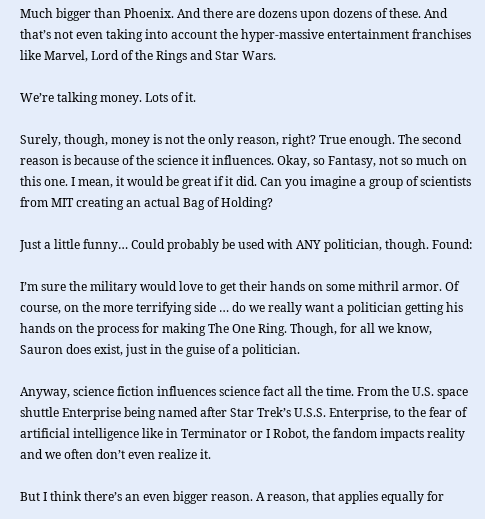Much bigger than Phoenix. And there are dozens upon dozens of these. And that’s not even taking into account the hyper-massive entertainment franchises like Marvel, Lord of the Rings and Star Wars.

We’re talking money. Lots of it.

Surely, though, money is not the only reason, right? True enough. The second reason is because of the science it influences. Okay, so Fantasy, not so much on this one. I mean, it would be great if it did. Can you imagine a group of scientists from MIT creating an actual Bag of Holding?

Just a little funny… Could probably be used with ANY politician, though. Found:

I’m sure the military would love to get their hands on some mithril armor. Of course, on the more terrifying side … do we really want a politician getting his hands on the process for making The One Ring. Though, for all we know, Sauron does exist, just in the guise of a politician.

Anyway, science fiction influences science fact all the time. From the U.S. space shuttle Enterprise being named after Star Trek’s U.S.S. Enterprise, to the fear of artificial intelligence like in Terminator or I Robot, the fandom impacts reality and we often don’t even realize it.

But I think there’s an even bigger reason. A reason, that applies equally for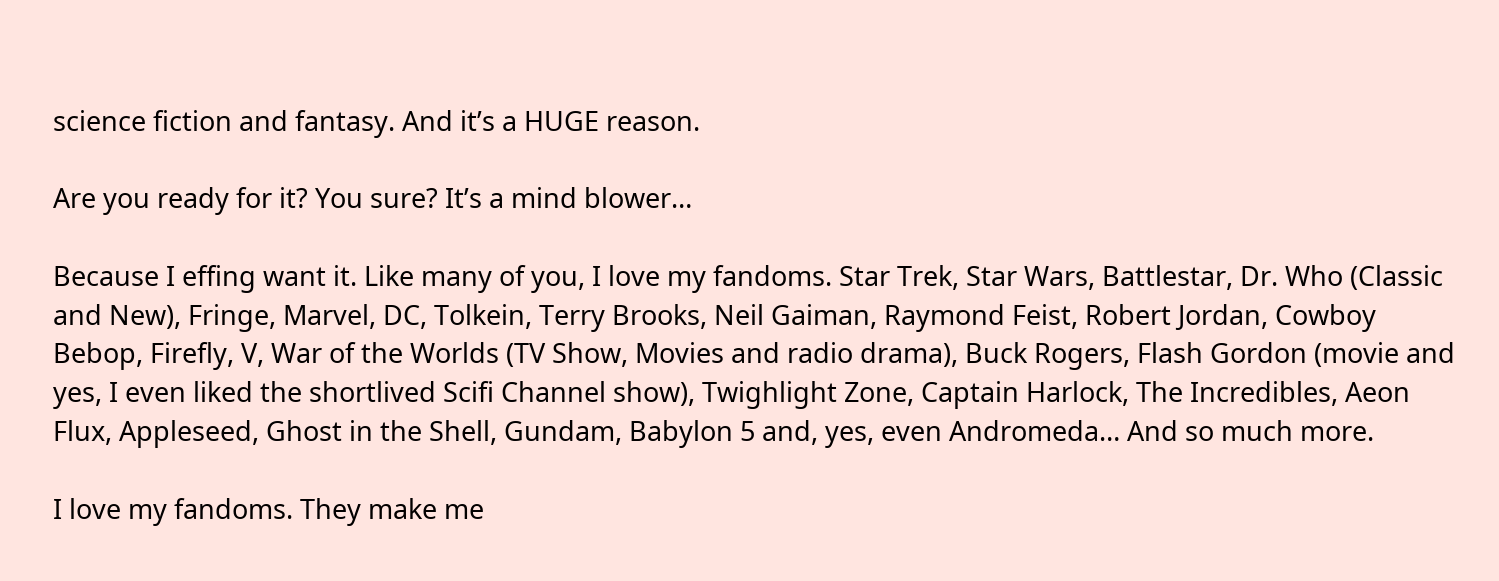science fiction and fantasy. And it’s a HUGE reason.

Are you ready for it? You sure? It’s a mind blower…

Because I effing want it. Like many of you, I love my fandoms. Star Trek, Star Wars, Battlestar, Dr. Who (Classic and New), Fringe, Marvel, DC, Tolkein, Terry Brooks, Neil Gaiman, Raymond Feist, Robert Jordan, Cowboy Bebop, Firefly, V, War of the Worlds (TV Show, Movies and radio drama), Buck Rogers, Flash Gordon (movie and yes, I even liked the shortlived Scifi Channel show), Twighlight Zone, Captain Harlock, The Incredibles, Aeon Flux, Appleseed, Ghost in the Shell, Gundam, Babylon 5 and, yes, even Andromeda… And so much more.

I love my fandoms. They make me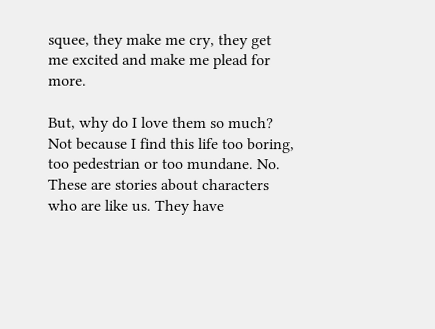squee, they make me cry, they get me excited and make me plead for more.

But, why do I love them so much? Not because I find this life too boring, too pedestrian or too mundane. No. These are stories about characters who are like us. They have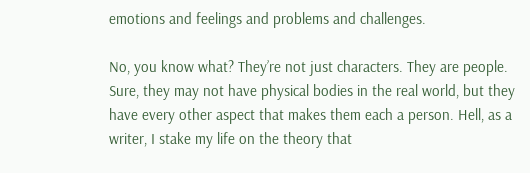emotions and feelings and problems and challenges.

No, you know what? They’re not just characters. They are people. Sure, they may not have physical bodies in the real world, but they have every other aspect that makes them each a person. Hell, as a writer, I stake my life on the theory that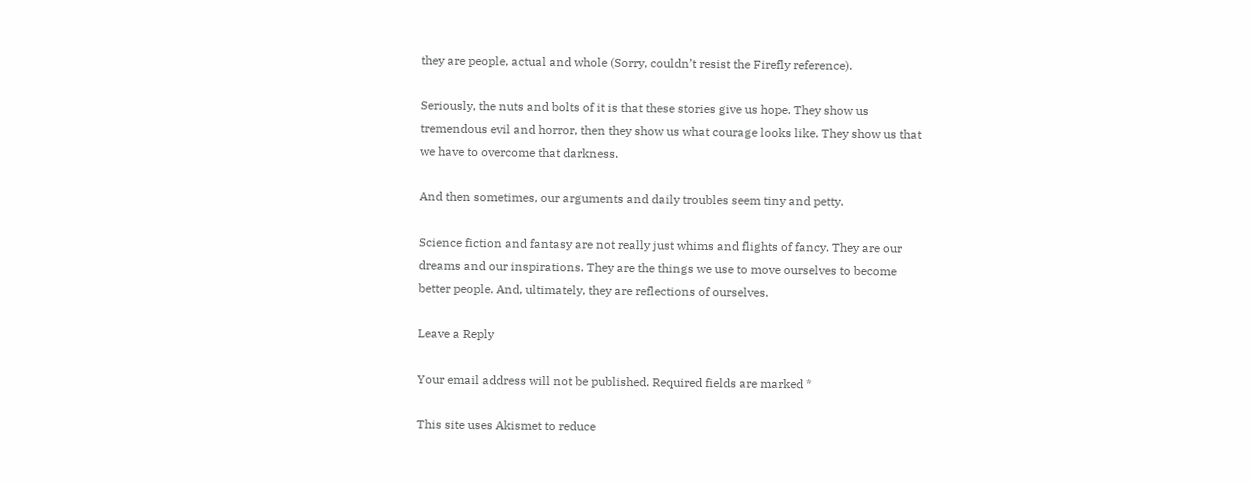they are people, actual and whole (Sorry, couldn’t resist the Firefly reference).

Seriously, the nuts and bolts of it is that these stories give us hope. They show us tremendous evil and horror, then they show us what courage looks like. They show us that we have to overcome that darkness.

And then sometimes, our arguments and daily troubles seem tiny and petty.

Science fiction and fantasy are not really just whims and flights of fancy. They are our dreams and our inspirations. They are the things we use to move ourselves to become better people. And, ultimately, they are reflections of ourselves.

Leave a Reply

Your email address will not be published. Required fields are marked *

This site uses Akismet to reduce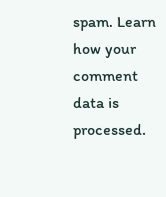spam. Learn how your comment data is processed.